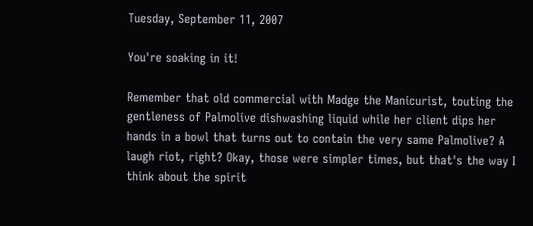Tuesday, September 11, 2007

You're soaking in it!

Remember that old commercial with Madge the Manicurist, touting the gentleness of Palmolive dishwashing liquid while her client dips her hands in a bowl that turns out to contain the very same Palmolive? A laugh riot, right? Okay, those were simpler times, but that's the way I think about the spirit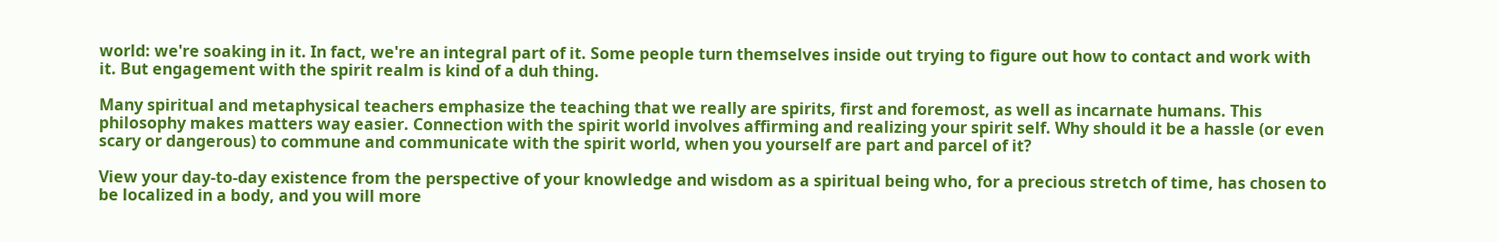world: we're soaking in it. In fact, we're an integral part of it. Some people turn themselves inside out trying to figure out how to contact and work with it. But engagement with the spirit realm is kind of a duh thing.

Many spiritual and metaphysical teachers emphasize the teaching that we really are spirits, first and foremost, as well as incarnate humans. This philosophy makes matters way easier. Connection with the spirit world involves affirming and realizing your spirit self. Why should it be a hassle (or even scary or dangerous) to commune and communicate with the spirit world, when you yourself are part and parcel of it?

View your day-to-day existence from the perspective of your knowledge and wisdom as a spiritual being who, for a precious stretch of time, has chosen to be localized in a body, and you will more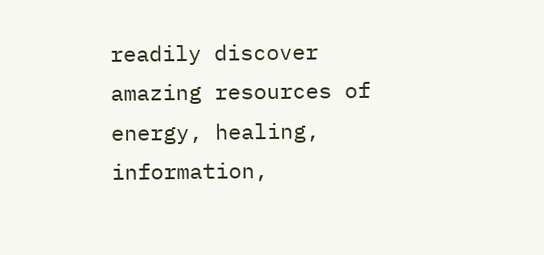readily discover amazing resources of energy, healing, information,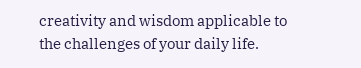creativity and wisdom applicable to the challenges of your daily life.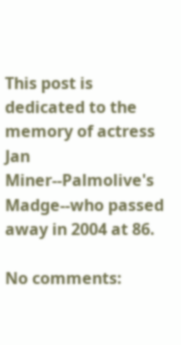This post is dedicated to the memory of actress Jan Miner--Palmolive's Madge--who passed away in 2004 at 86.

No comments: